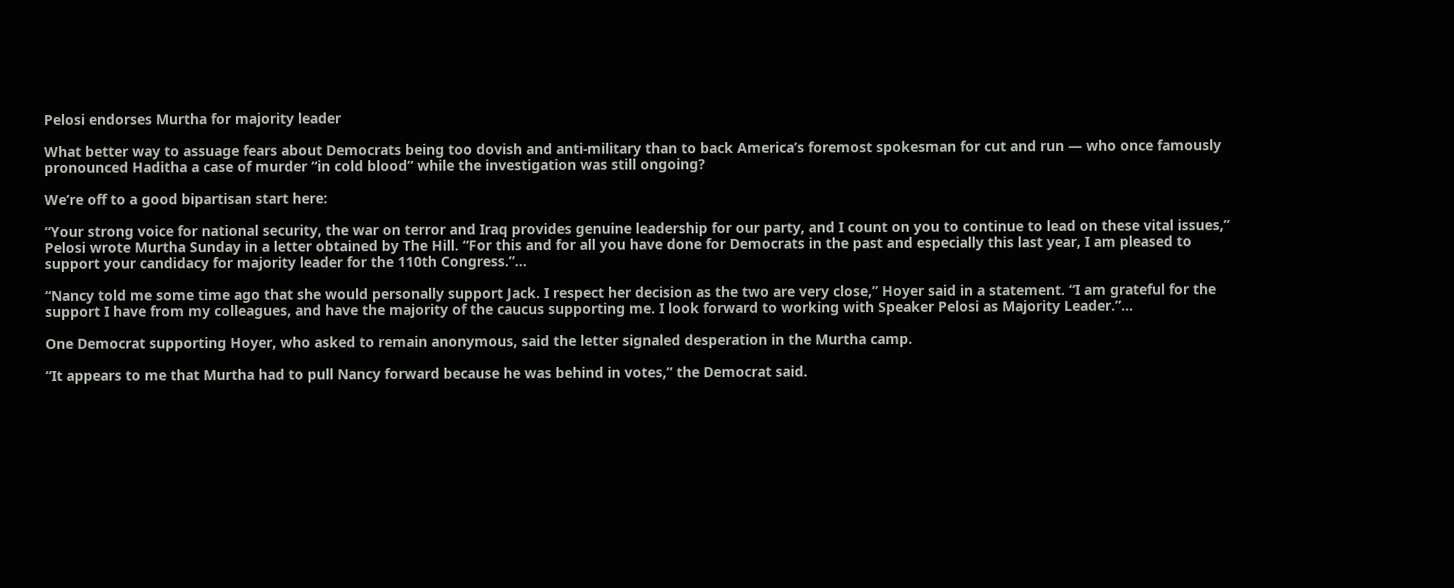Pelosi endorses Murtha for majority leader

What better way to assuage fears about Democrats being too dovish and anti-military than to back America’s foremost spokesman for cut and run — who once famously pronounced Haditha a case of murder “in cold blood” while the investigation was still ongoing?

We’re off to a good bipartisan start here:

“Your strong voice for national security, the war on terror and Iraq provides genuine leadership for our party, and I count on you to continue to lead on these vital issues,” Pelosi wrote Murtha Sunday in a letter obtained by The Hill. “For this and for all you have done for Democrats in the past and especially this last year, I am pleased to support your candidacy for majority leader for the 110th Congress.”…

“Nancy told me some time ago that she would personally support Jack. I respect her decision as the two are very close,” Hoyer said in a statement. “I am grateful for the support I have from my colleagues, and have the majority of the caucus supporting me. I look forward to working with Speaker Pelosi as Majority Leader.”…

One Democrat supporting Hoyer, who asked to remain anonymous, said the letter signaled desperation in the Murtha camp.

“It appears to me that Murtha had to pull Nancy forward because he was behind in votes,” the Democrat said.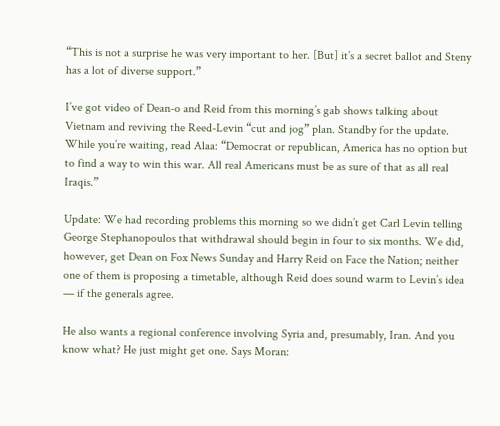“This is not a surprise he was very important to her. [But] it’s a secret ballot and Steny has a lot of diverse support.”

I’ve got video of Dean-o and Reid from this morning’s gab shows talking about Vietnam and reviving the Reed-Levin “cut and jog” plan. Standby for the update. While you’re waiting, read Alaa: “Democrat or republican, America has no option but to find a way to win this war. All real Americans must be as sure of that as all real Iraqis.”

Update: We had recording problems this morning so we didn’t get Carl Levin telling George Stephanopoulos that withdrawal should begin in four to six months. We did, however, get Dean on Fox News Sunday and Harry Reid on Face the Nation; neither one of them is proposing a timetable, although Reid does sound warm to Levin’s idea — if the generals agree.

He also wants a regional conference involving Syria and, presumably, Iran. And you know what? He just might get one. Says Moran: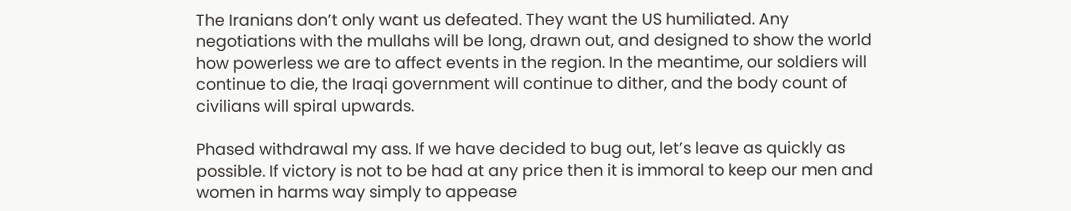The Iranians don’t only want us defeated. They want the US humiliated. Any negotiations with the mullahs will be long, drawn out, and designed to show the world how powerless we are to affect events in the region. In the meantime, our soldiers will continue to die, the Iraqi government will continue to dither, and the body count of civilians will spiral upwards.

Phased withdrawal my ass. If we have decided to bug out, let’s leave as quickly as possible. If victory is not to be had at any price then it is immoral to keep our men and women in harms way simply to appease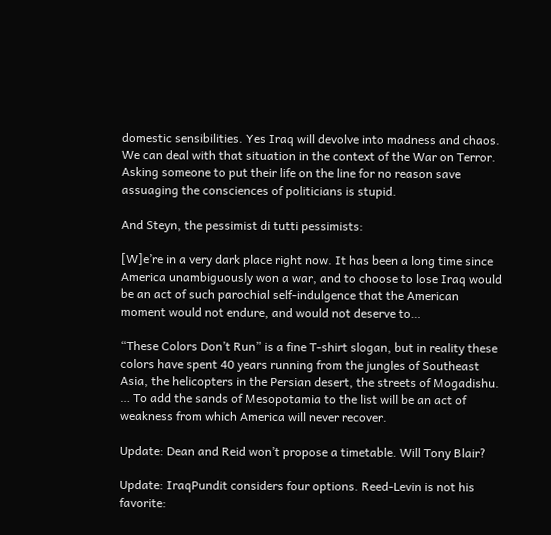domestic sensibilities. Yes Iraq will devolve into madness and chaos. We can deal with that situation in the context of the War on Terror. Asking someone to put their life on the line for no reason save assuaging the consciences of politicians is stupid.

And Steyn, the pessimist di tutti pessimists:

[W]e’re in a very dark place right now. It has been a long time since America unambiguously won a war, and to choose to lose Iraq would be an act of such parochial self-indulgence that the American moment would not endure, and would not deserve to…

“These Colors Don’t Run” is a fine T-shirt slogan, but in reality these colors have spent 40 years running from the jungles of Southeast Asia, the helicopters in the Persian desert, the streets of Mogadishu. … To add the sands of Mesopotamia to the list will be an act of weakness from which America will never recover.

Update: Dean and Reid won’t propose a timetable. Will Tony Blair?

Update: IraqPundit considers four options. Reed-Levin is not his favorite: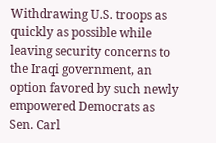Withdrawing U.S. troops as quickly as possible while leaving security concerns to the Iraqi government, an option favored by such newly empowered Democrats as Sen. Carl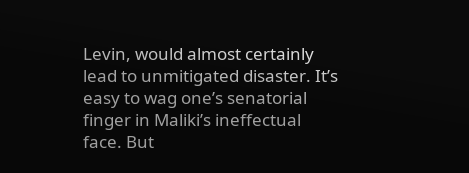Levin, would almost certainly lead to unmitigated disaster. It’s easy to wag one’s senatorial finger in Maliki’s ineffectual face. But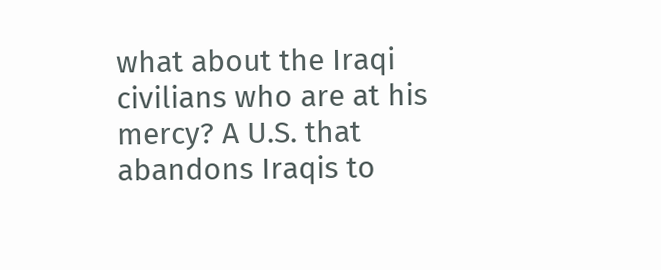what about the Iraqi civilians who are at his mercy? A U.S. that abandons Iraqis to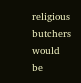religious butchers would be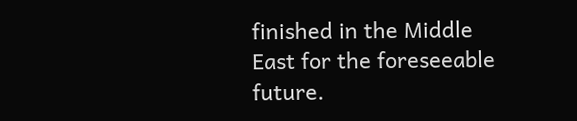finished in the Middle East for the foreseeable future.